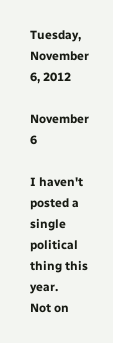Tuesday, November 6, 2012

November 6

I haven't posted a single political thing this year.
Not on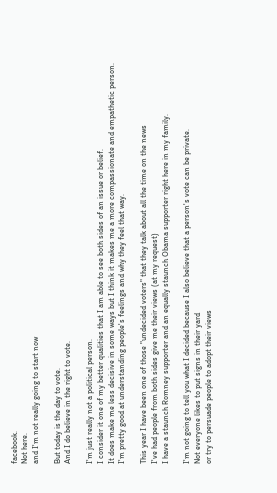facebook.
Not here.
and I'm not really going to start now

But today is the day to vote.
And I do believe in the right to vote.

I'm just really not a political person.
I consider it one of my better qualities that I am able to see both sides of an issue or belief.
It does make me less decisive in some ways but I think it makes me a more compassionate and empathetic person.
I'm pretty good at understanding people's feelings and why they feel that way.

This year I have been one of those "undecided voters" that they talk about all the time on the news
I've had people from both sides give me their views (at my request)
I have a staunch Romney supporter and an equally staunch Obama supporter right here in my family.

I'm not going to tell you what I decided because I also believe that a person's vote can be private.
Not everyone likes to put signs in their yard
or try to persuade people to adopt their views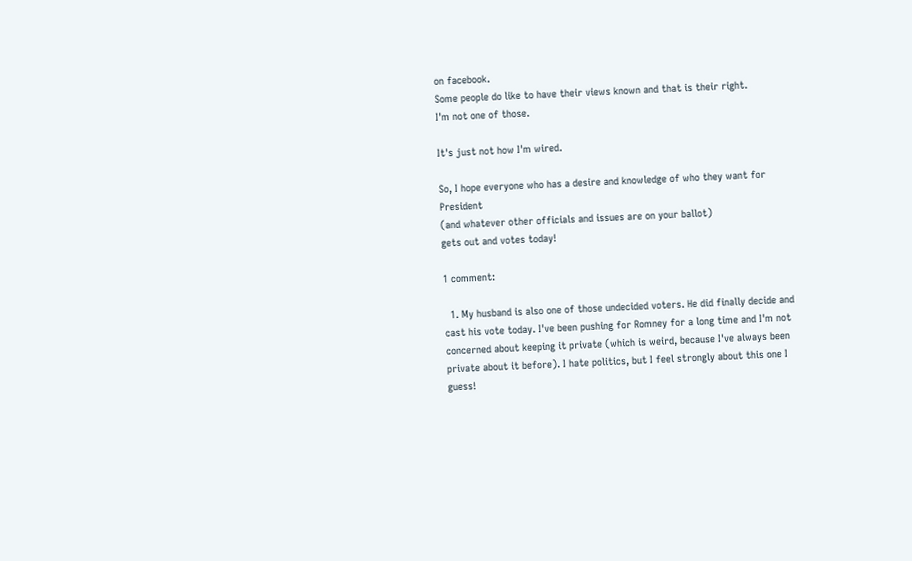on facebook.
Some people do like to have their views known and that is their right.
I'm not one of those.

It's just not how I'm wired.

So, I hope everyone who has a desire and knowledge of who they want for President
(and whatever other officials and issues are on your ballot)
gets out and votes today!

1 comment:

  1. My husband is also one of those undecided voters. He did finally decide and cast his vote today. I've been pushing for Romney for a long time and I'm not concerned about keeping it private (which is weird, because I've always been private about it before). I hate politics, but I feel strongly about this one I guess!